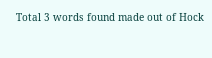Total 3 words found made out of Hock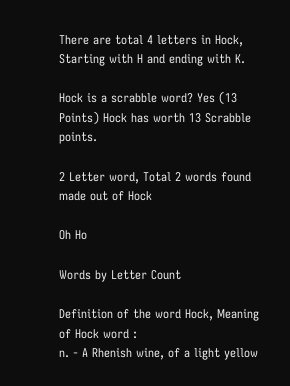There are total 4 letters in Hock, Starting with H and ending with K.

Hock is a scrabble word? Yes (13 Points) Hock has worth 13 Scrabble points.

2 Letter word, Total 2 words found made out of Hock

Oh Ho

Words by Letter Count

Definition of the word Hock, Meaning of Hock word :
n. - A Rhenish wine, of a light yellow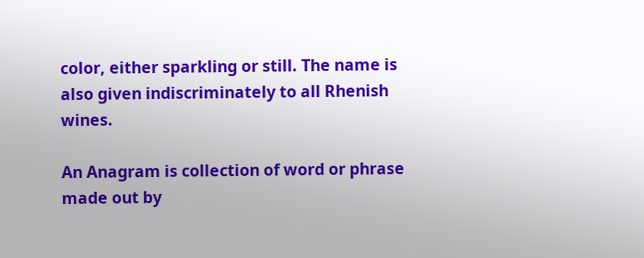color, either sparkling or still. The name is also given indiscriminately to all Rhenish wines.

An Anagram is collection of word or phrase made out by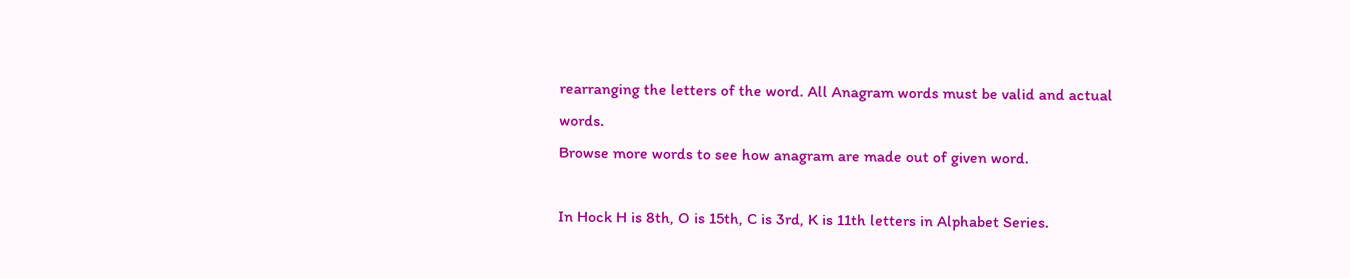rearranging the letters of the word. All Anagram words must be valid and actual words.
Browse more words to see how anagram are made out of given word.

In Hock H is 8th, O is 15th, C is 3rd, K is 11th letters in Alphabet Series.